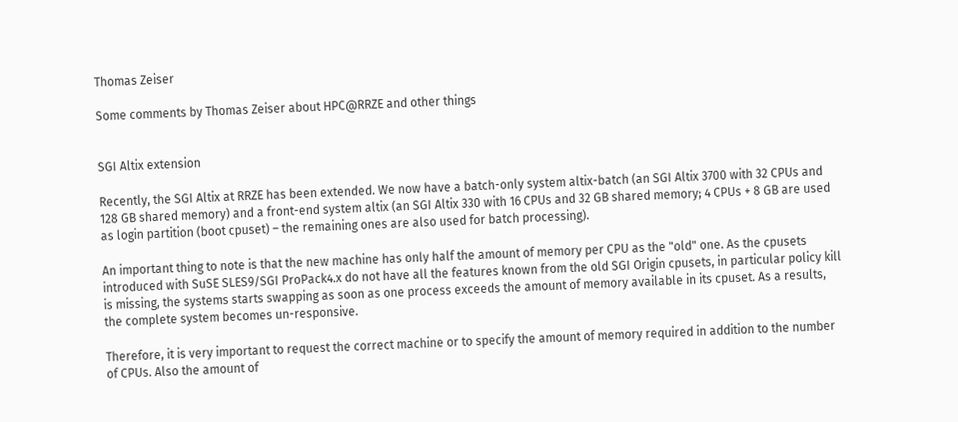Thomas Zeiser

Some comments by Thomas Zeiser about HPC@RRZE and other things


SGI Altix extension

Recently, the SGI Altix at RRZE has been extended. We now have a batch-only system altix-batch (an SGI Altix 3700 with 32 CPUs and 128 GB shared memory) and a front-end system altix (an SGI Altix 330 with 16 CPUs and 32 GB shared memory; 4 CPUs + 8 GB are used as login partition (boot cpuset) – the remaining ones are also used for batch processing).

An important thing to note is that the new machine has only half the amount of memory per CPU as the "old" one. As the cpusets introduced with SuSE SLES9/SGI ProPack4.x do not have all the features known from the old SGI Origin cpusets, in particular policy kill is missing, the systems starts swapping as soon as one process exceeds the amount of memory available in its cpuset. As a results, the complete system becomes un-responsive.

Therefore, it is very important to request the correct machine or to specify the amount of memory required in addition to the number of CPUs. Also the amount of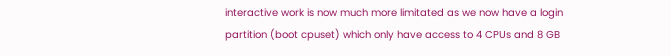interactive work is now much more limitated as we now have a login partition (boot cpuset) which only have access to 4 CPUs and 8 GB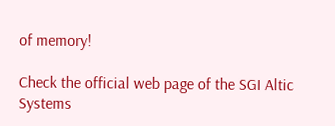of memory!

Check the official web page of the SGI Altic Systems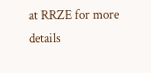at RRZE for more details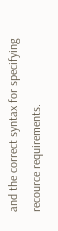and the correct syntax for specifying recource requirements.